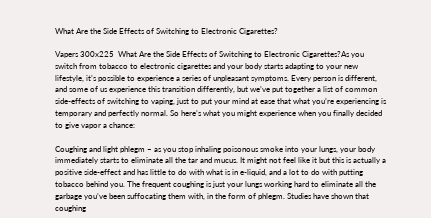What Are the Side Effects of Switching to Electronic Cigarettes?

Vapers 300x225  What Are the Side Effects of Switching to Electronic Cigarettes?As you switch from tobacco to electronic cigarettes and your body starts adapting to your new lifestyle, it’s possible to experience a series of unpleasant symptoms. Every person is different, and some of us experience this transition differently, but we’ve put together a list of common side-effects of switching to vaping, just to put your mind at ease that what you’re experiencing is temporary and perfectly normal. So here’s what you might experience when you finally decided to give vapor a chance:

Coughing and light phlegm – as you stop inhaling poisonous smoke into your lungs, your body immediately starts to eliminate all the tar and mucus. It might not feel like it but this is actually a positive side-effect and has little to do with what is in e-liquid, and a lot to do with putting tobacco behind you. The frequent coughing is just your lungs working hard to eliminate all the garbage you’ve been suffocating them with, in the form of phlegm. Studies have shown that coughing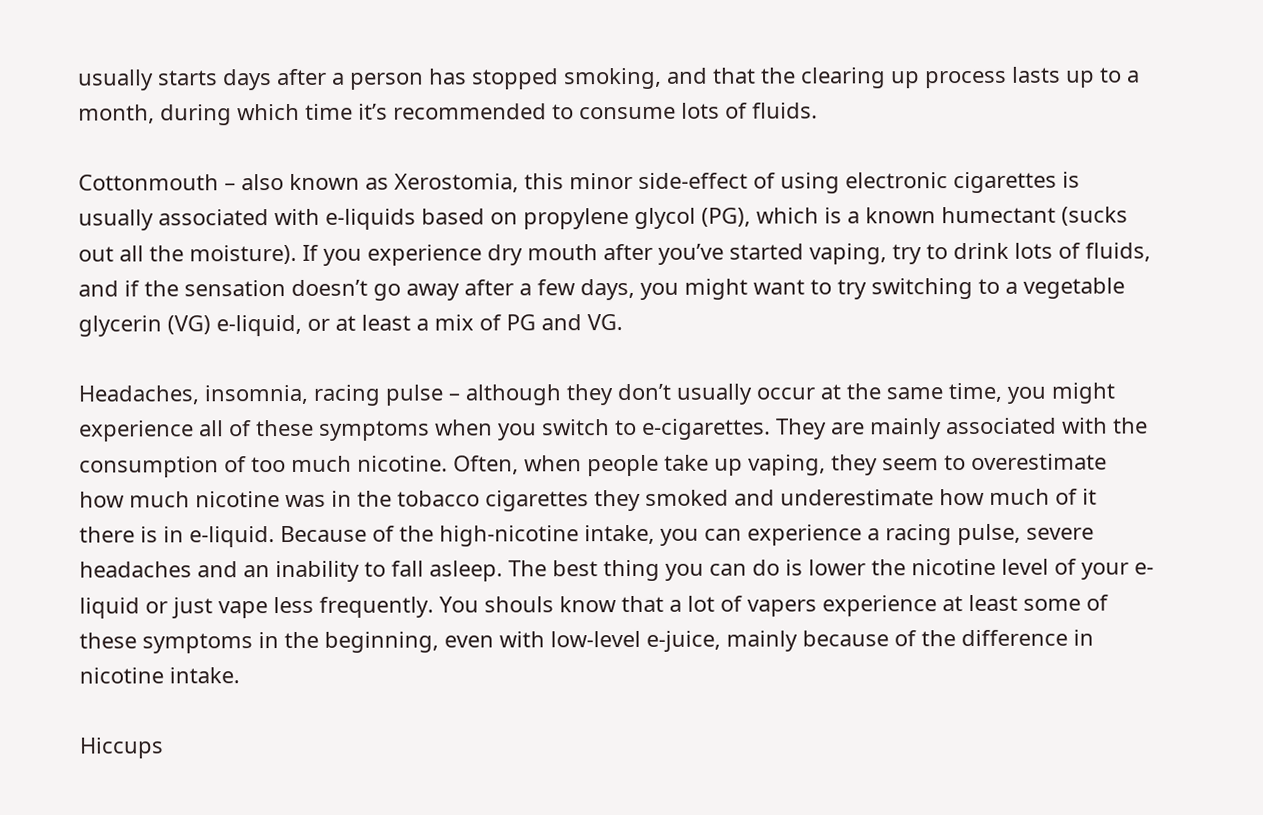usually starts days after a person has stopped smoking, and that the clearing up process lasts up to a month, during which time it’s recommended to consume lots of fluids.

Cottonmouth – also known as Xerostomia, this minor side-effect of using electronic cigarettes is usually associated with e-liquids based on propylene glycol (PG), which is a known humectant (sucks out all the moisture). If you experience dry mouth after you’ve started vaping, try to drink lots of fluids, and if the sensation doesn’t go away after a few days, you might want to try switching to a vegetable glycerin (VG) e-liquid, or at least a mix of PG and VG.

Headaches, insomnia, racing pulse – although they don’t usually occur at the same time, you might experience all of these symptoms when you switch to e-cigarettes. They are mainly associated with the consumption of too much nicotine. Often, when people take up vaping, they seem to overestimate how much nicotine was in the tobacco cigarettes they smoked and underestimate how much of it there is in e-liquid. Because of the high-nicotine intake, you can experience a racing pulse, severe headaches and an inability to fall asleep. The best thing you can do is lower the nicotine level of your e-liquid or just vape less frequently. You shouls know that a lot of vapers experience at least some of these symptoms in the beginning, even with low-level e-juice, mainly because of the difference in nicotine intake.

Hiccups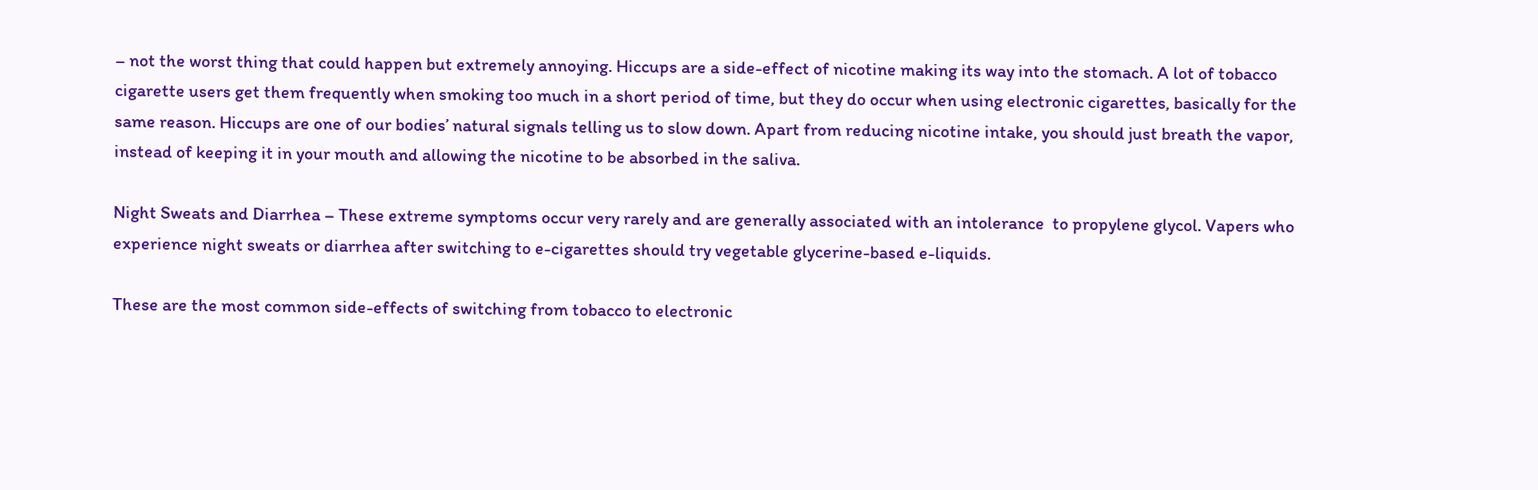– not the worst thing that could happen but extremely annoying. Hiccups are a side-effect of nicotine making its way into the stomach. A lot of tobacco cigarette users get them frequently when smoking too much in a short period of time, but they do occur when using electronic cigarettes, basically for the same reason. Hiccups are one of our bodies’ natural signals telling us to slow down. Apart from reducing nicotine intake, you should just breath the vapor, instead of keeping it in your mouth and allowing the nicotine to be absorbed in the saliva.

Night Sweats and Diarrhea – These extreme symptoms occur very rarely and are generally associated with an intolerance  to propylene glycol. Vapers who experience night sweats or diarrhea after switching to e-cigarettes should try vegetable glycerine-based e-liquids.

These are the most common side-effects of switching from tobacco to electronic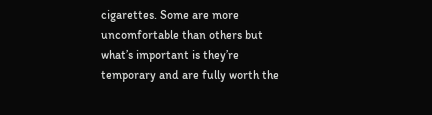cigarettes. Some are more uncomfortable than others but what’s important is they’re temporary and are fully worth the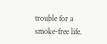trouble for a smoke-free life.